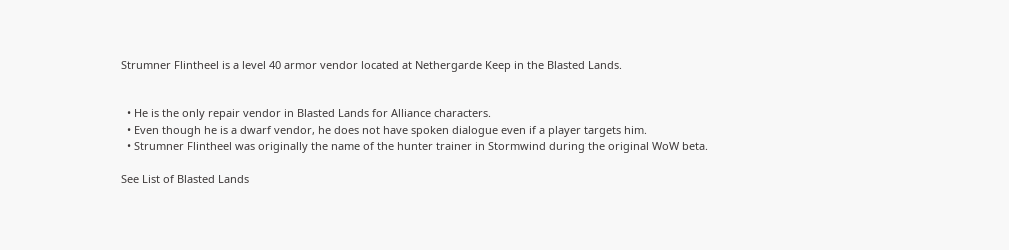Strumner Flintheel is a level 40 armor vendor located at Nethergarde Keep in the Blasted Lands.


  • He is the only repair vendor in Blasted Lands for Alliance characters.
  • Even though he is a dwarf vendor, he does not have spoken dialogue even if a player targets him.
  • Strumner Flintheel was originally the name of the hunter trainer in Stormwind during the original WoW beta.

See List of Blasted Lands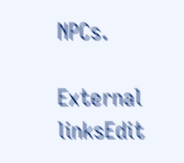NPCs.

External linksEdit